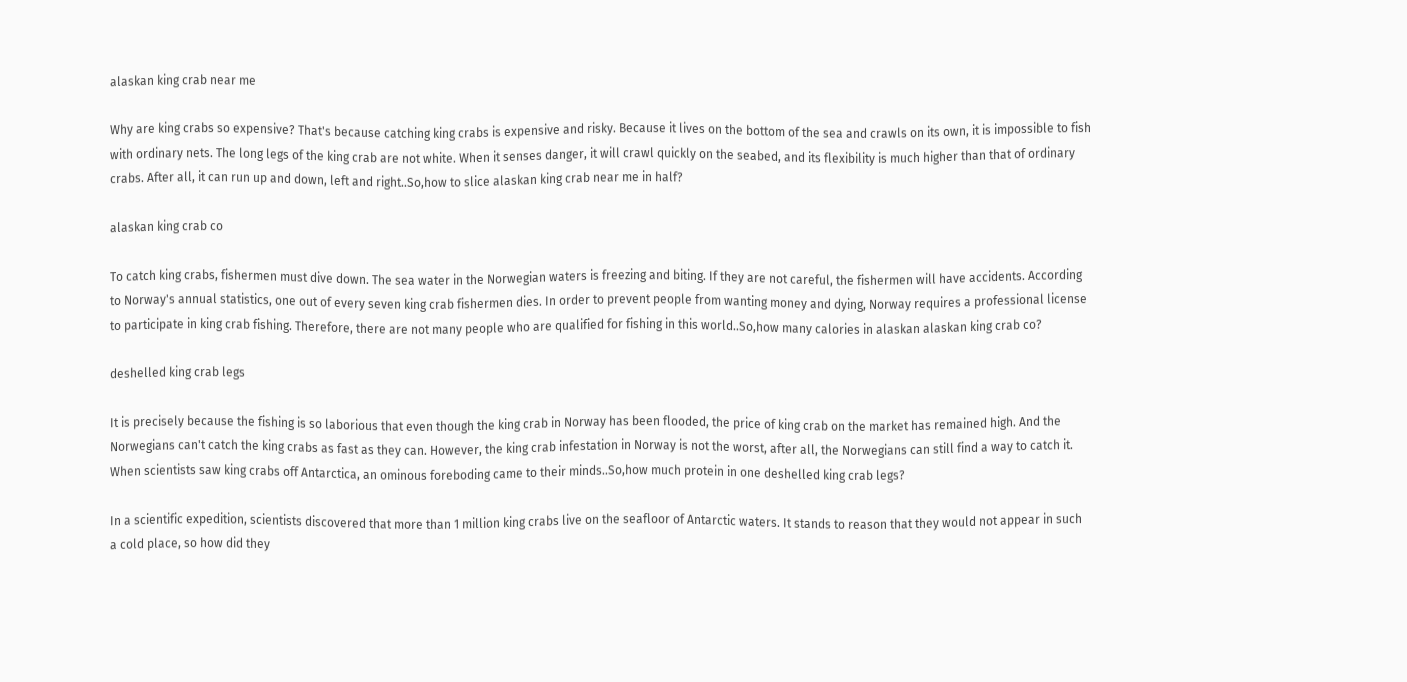alaskan king crab near me

Why are king crabs so expensive? That's because catching king crabs is expensive and risky. Because it lives on the bottom of the sea and crawls on its own, it is impossible to fish with ordinary nets. The long legs of the king crab are not white. When it senses danger, it will crawl quickly on the seabed, and its flexibility is much higher than that of ordinary crabs. After all, it can run up and down, left and right..So,how to slice alaskan king crab near me in half?

alaskan king crab co

To catch king crabs, fishermen must dive down. The sea water in the Norwegian waters is freezing and biting. If they are not careful, the fishermen will have accidents. According to Norway's annual statistics, one out of every seven king crab fishermen dies. In order to prevent people from wanting money and dying, Norway requires a professional license to participate in king crab fishing. Therefore, there are not many people who are qualified for fishing in this world..So,how many calories in alaskan alaskan king crab co?

deshelled king crab legs

It is precisely because the fishing is so laborious that even though the king crab in Norway has been flooded, the price of king crab on the market has remained high. And the Norwegians can't catch the king crabs as fast as they can. However, the king crab infestation in Norway is not the worst, after all, the Norwegians can still find a way to catch it. When scientists saw king crabs off Antarctica, an ominous foreboding came to their minds..So,how much protein in one deshelled king crab legs?

In a scientific expedition, scientists discovered that more than 1 million king crabs live on the seafloor of Antarctic waters. It stands to reason that they would not appear in such a cold place, so how did they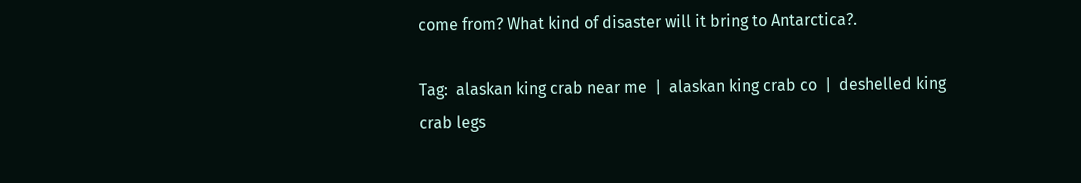come from? What kind of disaster will it bring to Antarctica?.

Tag:  alaskan king crab near me  |  alaskan king crab co  |  deshelled king crab legs